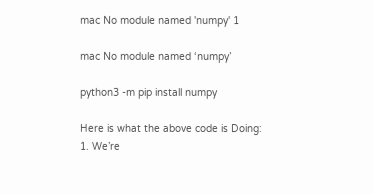mac No module named 'numpy' 1

mac No module named ‘numpy’

python3 -m pip install numpy

Here is what the above code is Doing:
1. We’re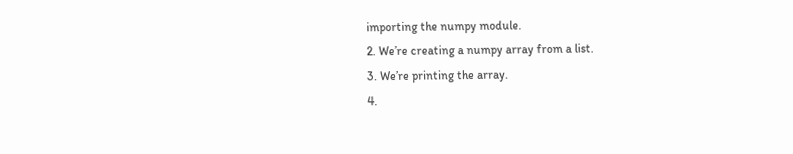importing the numpy module.
2. We’re creating a numpy array from a list.
3. We’re printing the array.
4.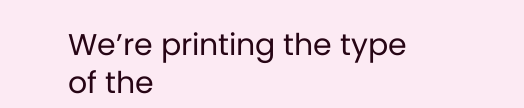We’re printing the type of the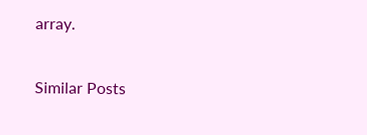array.

Similar Posts